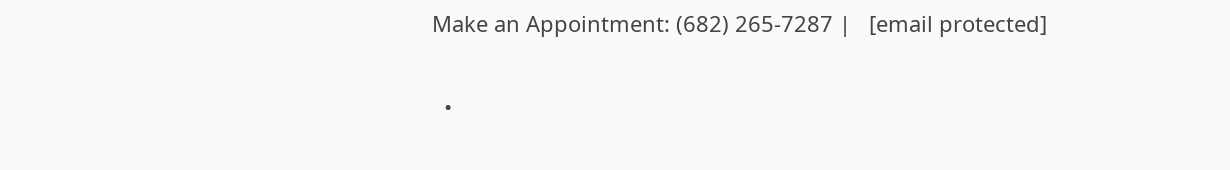Make an Appointment: (682) 265-7287 |   [email protected]

  •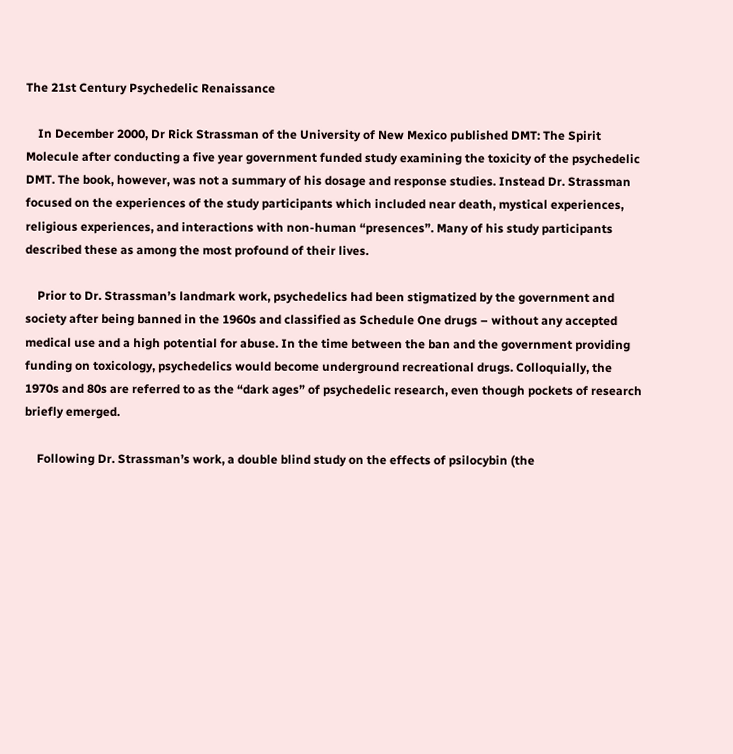The 21st Century Psychedelic Renaissance

    In December 2000, Dr Rick Strassman of the University of New Mexico published DMT: The Spirit Molecule after conducting a five year government funded study examining the toxicity of the psychedelic DMT. The book, however, was not a summary of his dosage and response studies. Instead Dr. Strassman focused on the experiences of the study participants which included near death, mystical experiences, religious experiences, and interactions with non-human “presences”. Many of his study participants described these as among the most profound of their lives.

    Prior to Dr. Strassman’s landmark work, psychedelics had been stigmatized by the government and society after being banned in the 1960s and classified as Schedule One drugs – without any accepted medical use and a high potential for abuse. In the time between the ban and the government providing funding on toxicology, psychedelics would become underground recreational drugs. Colloquially, the 1970s and 80s are referred to as the “dark ages” of psychedelic research, even though pockets of research briefly emerged.

    Following Dr. Strassman’s work, a double blind study on the effects of psilocybin (the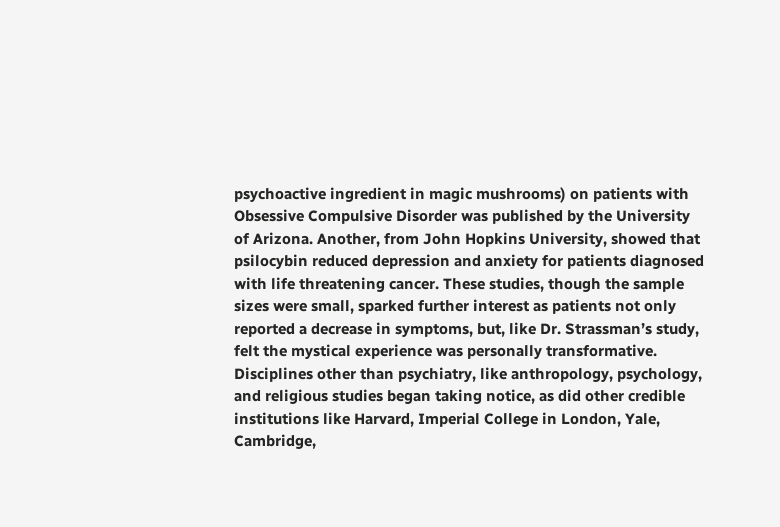psychoactive ingredient in magic mushrooms) on patients with Obsessive Compulsive Disorder was published by the University of Arizona. Another, from John Hopkins University, showed that psilocybin reduced depression and anxiety for patients diagnosed with life threatening cancer. These studies, though the sample sizes were small, sparked further interest as patients not only reported a decrease in symptoms, but, like Dr. Strassman’s study, felt the mystical experience was personally transformative. Disciplines other than psychiatry, like anthropology, psychology, and religious studies began taking notice, as did other credible institutions like Harvard, Imperial College in London, Yale, Cambridge,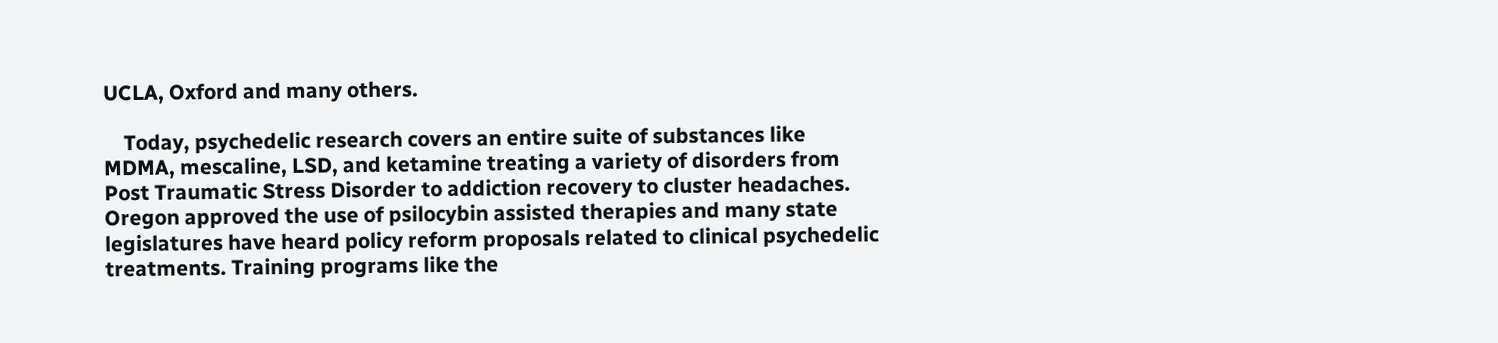UCLA, Oxford and many others.

    Today, psychedelic research covers an entire suite of substances like MDMA, mescaline, LSD, and ketamine treating a variety of disorders from Post Traumatic Stress Disorder to addiction recovery to cluster headaches. Oregon approved the use of psilocybin assisted therapies and many state legislatures have heard policy reform proposals related to clinical psychedelic treatments. Training programs like the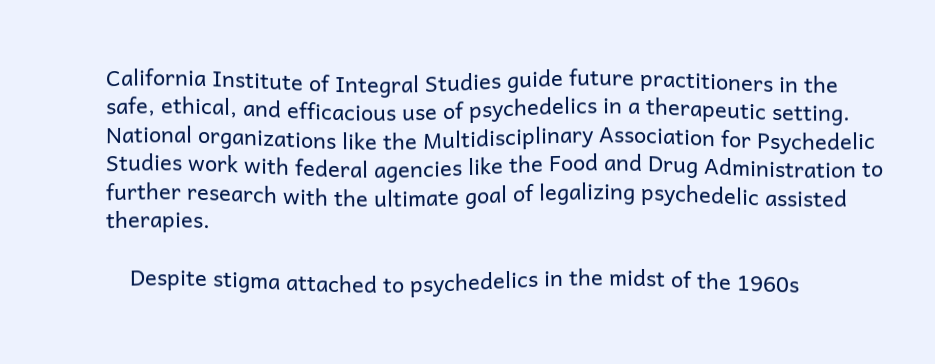California Institute of Integral Studies guide future practitioners in the safe, ethical, and efficacious use of psychedelics in a therapeutic setting. National organizations like the Multidisciplinary Association for Psychedelic Studies work with federal agencies like the Food and Drug Administration to further research with the ultimate goal of legalizing psychedelic assisted therapies.

    Despite stigma attached to psychedelics in the midst of the 1960s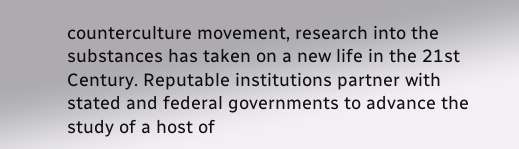counterculture movement, research into the substances has taken on a new life in the 21st Century. Reputable institutions partner with stated and federal governments to advance the study of a host of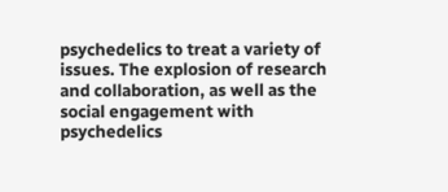psychedelics to treat a variety of issues. The explosion of research and collaboration, as well as the social engagement with psychedelics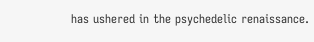has ushered in the psychedelic renaissance.